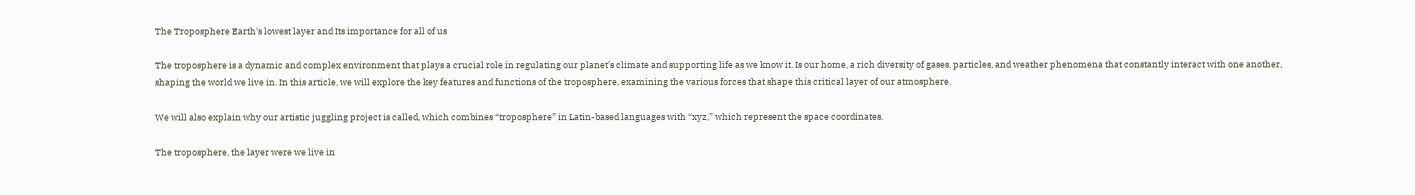The Troposphere Earth's lowest layer and Its importance for all of us

The troposphere is a dynamic and complex environment that plays a crucial role in regulating our planet’s climate and supporting life as we know it. Is our home, a rich diversity of gases, particles, and weather phenomena that constantly interact with one another, shaping the world we live in. In this article, we will explore the key features and functions of the troposphere, examining the various forces that shape this critical layer of our atmosphere.

We will also explain why our artistic juggling project is called, which combines “troposphere” in Latin-based languages with “xyz,” which represent the space coordinates.

The troposphere, the layer were we live in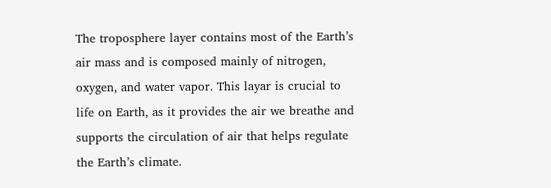The troposphere layer contains most of the Earth’s air mass and is composed mainly of nitrogen, oxygen, and water vapor. This layar is crucial to life on Earth, as it provides the air we breathe and supports the circulation of air that helps regulate the Earth’s climate.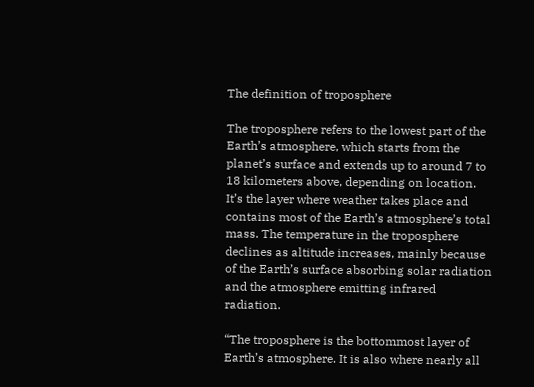The definition of troposphere

The troposphere refers to the lowest part of the Earth’s atmosphere, which starts from the planet’s surface and extends up to around 7 to 18 kilometers above, depending on location. It’s the layer where weather takes place and contains most of the Earth’s atmosphere’s total mass. The temperature in the troposphere declines as altitude increases, mainly because of the Earth’s surface absorbing solar radiation and the atmosphere emitting infrared radiation.

“The troposphere is the bottommost layer of Earth’s atmosphere. It is also where nearly all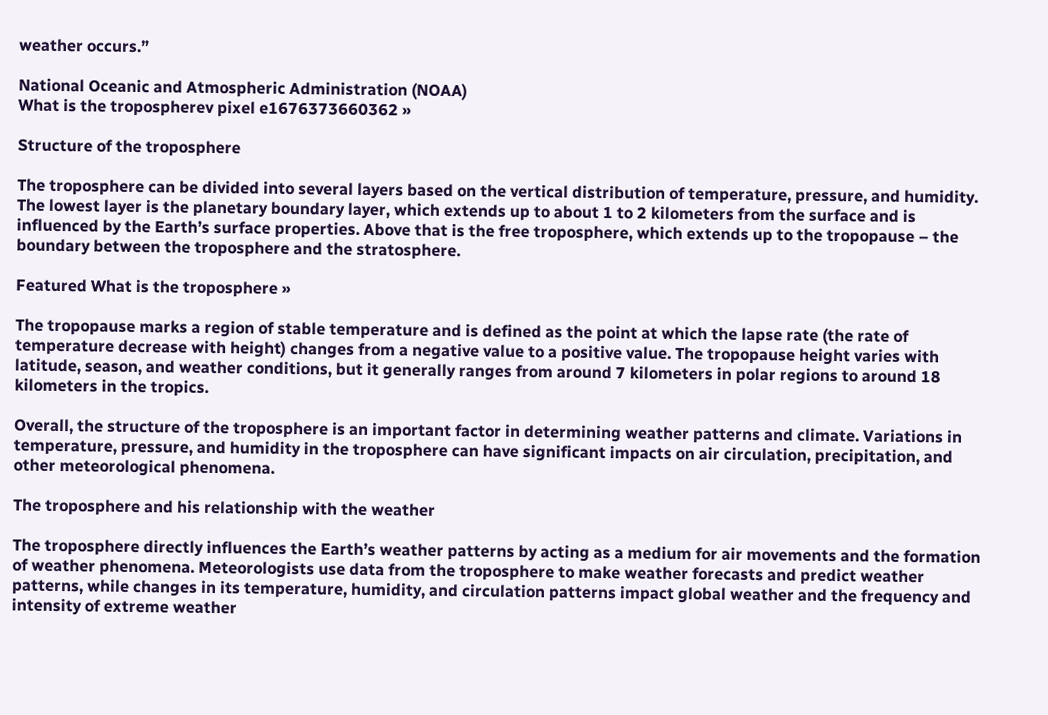weather occurs.”

National Oceanic and Atmospheric Administration (NOAA)
What is the tropospherev pixel e1676373660362 »

Structure of the troposphere

The troposphere can be divided into several layers based on the vertical distribution of temperature, pressure, and humidity. The lowest layer is the planetary boundary layer, which extends up to about 1 to 2 kilometers from the surface and is influenced by the Earth’s surface properties. Above that is the free troposphere, which extends up to the tropopause – the boundary between the troposphere and the stratosphere.

Featured What is the troposphere »

The tropopause marks a region of stable temperature and is defined as the point at which the lapse rate (the rate of temperature decrease with height) changes from a negative value to a positive value. The tropopause height varies with latitude, season, and weather conditions, but it generally ranges from around 7 kilometers in polar regions to around 18 kilometers in the tropics.

Overall, the structure of the troposphere is an important factor in determining weather patterns and climate. Variations in temperature, pressure, and humidity in the troposphere can have significant impacts on air circulation, precipitation, and other meteorological phenomena.

The troposphere and his relationship with the weather

The troposphere directly influences the Earth’s weather patterns by acting as a medium for air movements and the formation of weather phenomena. Meteorologists use data from the troposphere to make weather forecasts and predict weather patterns, while changes in its temperature, humidity, and circulation patterns impact global weather and the frequency and intensity of extreme weather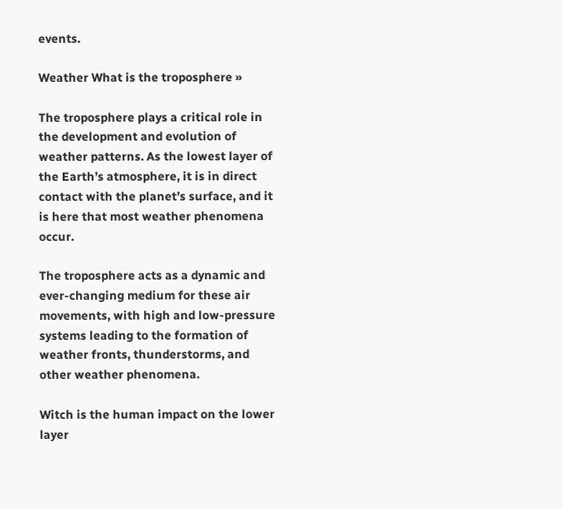events.

Weather What is the troposphere »

The troposphere plays a critical role in the development and evolution of weather patterns. As the lowest layer of the Earth’s atmosphere, it is in direct contact with the planet’s surface, and it is here that most weather phenomena occur.

The troposphere acts as a dynamic and ever-changing medium for these air movements, with high and low-pressure systems leading to the formation of weather fronts, thunderstorms, and other weather phenomena.

Witch is the human impact on the lower layer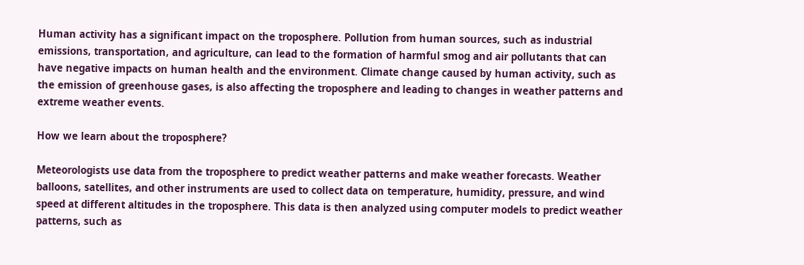Human activity has a significant impact on the troposphere. Pollution from human sources, such as industrial emissions, transportation, and agriculture, can lead to the formation of harmful smog and air pollutants that can have negative impacts on human health and the environment. Climate change caused by human activity, such as the emission of greenhouse gases, is also affecting the troposphere and leading to changes in weather patterns and extreme weather events.

How we learn about the troposphere?

Meteorologists use data from the troposphere to predict weather patterns and make weather forecasts. Weather balloons, satellites, and other instruments are used to collect data on temperature, humidity, pressure, and wind speed at different altitudes in the troposphere. This data is then analyzed using computer models to predict weather patterns, such as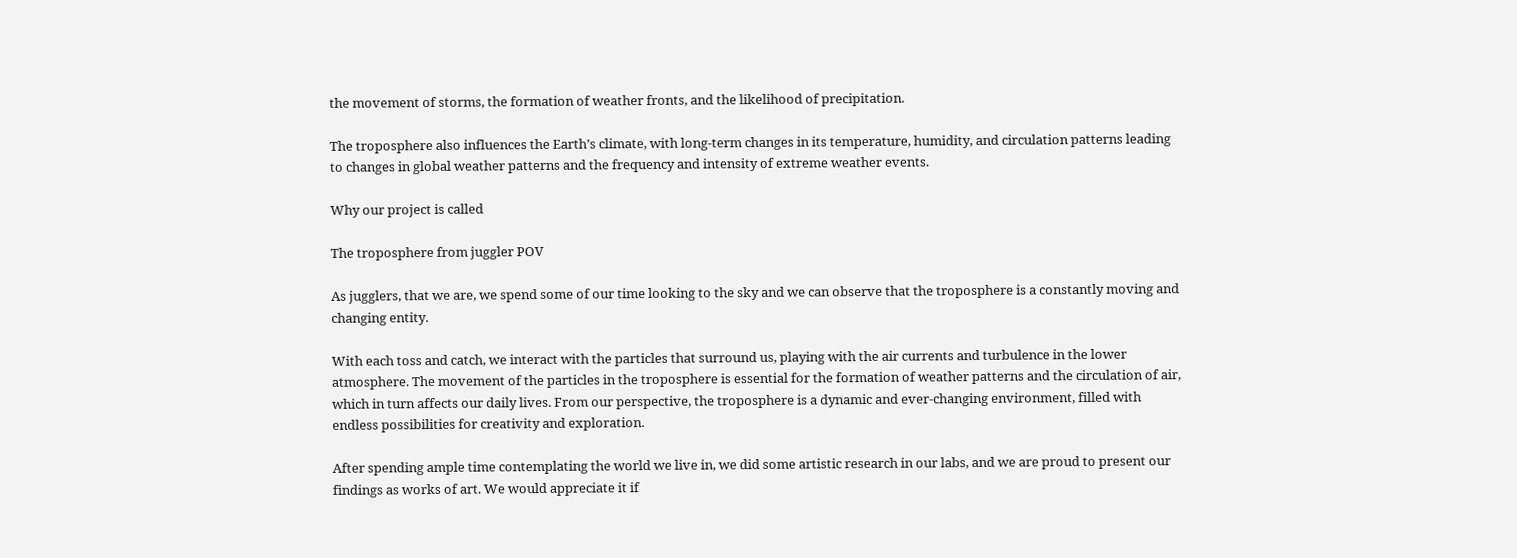the movement of storms, the formation of weather fronts, and the likelihood of precipitation.

The troposphere also influences the Earth’s climate, with long-term changes in its temperature, humidity, and circulation patterns leading to changes in global weather patterns and the frequency and intensity of extreme weather events.

Why our project is called

The troposphere from juggler POV

As jugglers, that we are, we spend some of our time looking to the sky and we can observe that the troposphere is a constantly moving and changing entity.

With each toss and catch, we interact with the particles that surround us, playing with the air currents and turbulence in the lower atmosphere. The movement of the particles in the troposphere is essential for the formation of weather patterns and the circulation of air, which in turn affects our daily lives. From our perspective, the troposphere is a dynamic and ever-changing environment, filled with endless possibilities for creativity and exploration.

After spending ample time contemplating the world we live in, we did some artistic research in our labs, and we are proud to present our findings as works of art. We would appreciate it if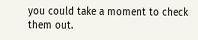you could take a moment to check them out.